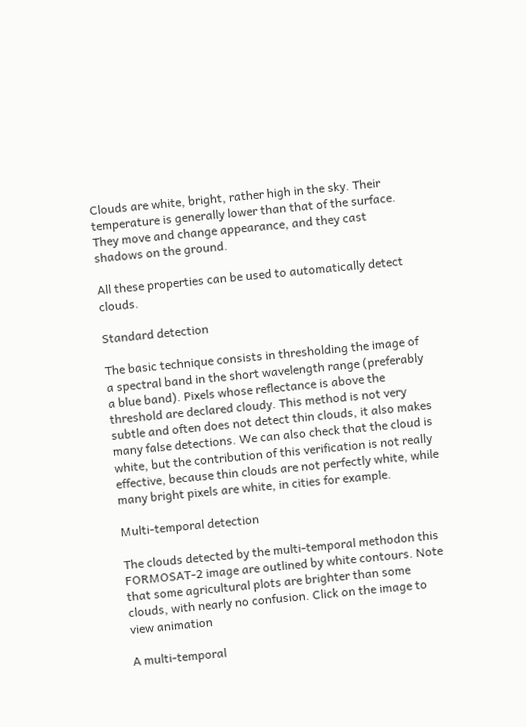Clouds are white, bright, rather high in the sky. Their temperature is generally lower than that of the surface. They move and change appearance, and they cast shadows on the ground.

All these properties can be used to automatically detect clouds.

Standard detection

The basic technique consists in thresholding the image of a spectral band in the short wavelength range (preferably a blue band). Pixels whose reflectance is above the threshold are declared cloudy. This method is not very subtle and often does not detect thin clouds, it also makes many false detections. We can also check that the cloud is white, but the contribution of this verification is not really effective, because thin clouds are not perfectly white, while many bright pixels are white, in cities for example.

Multi-temporal detection

The clouds detected by the multi-temporal methodon this FORMOSAT-2 image are outlined by white contours. Note that some agricultural plots are brighter than some clouds, with nearly no confusion. Click on the image to view animation

A multi-temporal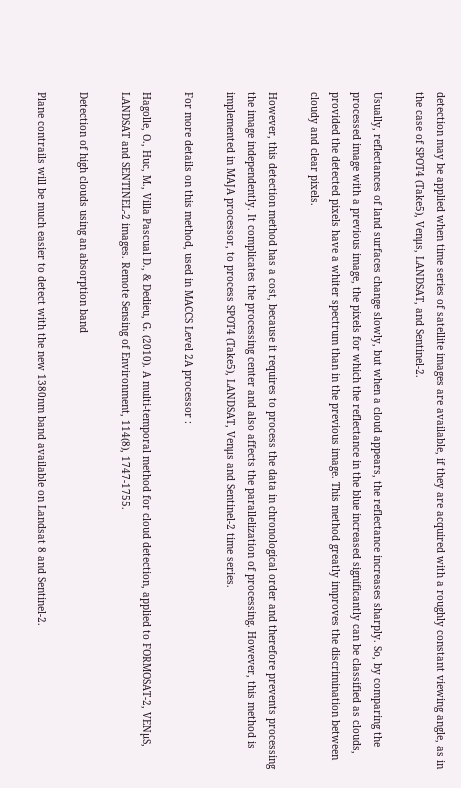detection may be applied when time series of satellite images are available, if they are acquired with a roughly constant viewing angle, as in the case of SPOT4 (Take5), Venμs, LANDSAT, and Sentinel-2.

Usually, reflectances of land surfaces change slowly, but when a cloud appears, the reflectance increases sharply. So, by comparing the processed image with a previous image, the pixels for which the reflectance in the blue increased significantly can be classified as clouds, provided the detected pixels have a whiter spectrum than in the previous image. This method greatly improves the discrimination between cloudy and clear pixels.

However, this detection method has a cost, because it requires to process the data in chronological order and therefore prevents processing the image independently. It complicates the processing center and also affects the parallelization of processing. However, this method is implemented in MAJA processor, to process SPOT4 (Take5), LANDSAT, Venμs and Sentinel-2 time series.

For more details on this method, used in MACCS Level 2A processor :

Hagolle, O., Huc, M., Villa Pascual D., & Dedieu, G. (2010). A multi-temporal method for cloud detection, applied to FORMOSAT-2, VENµS, LANDSAT and SENTINEL-2 images. Remote Sensing of Environment, 114(8), 1747-1755.

Detection of high clouds using an absorption band

Plane contrails will be much easier to detect with the new 1380nm band available on Landsat 8 and Sentinel-2.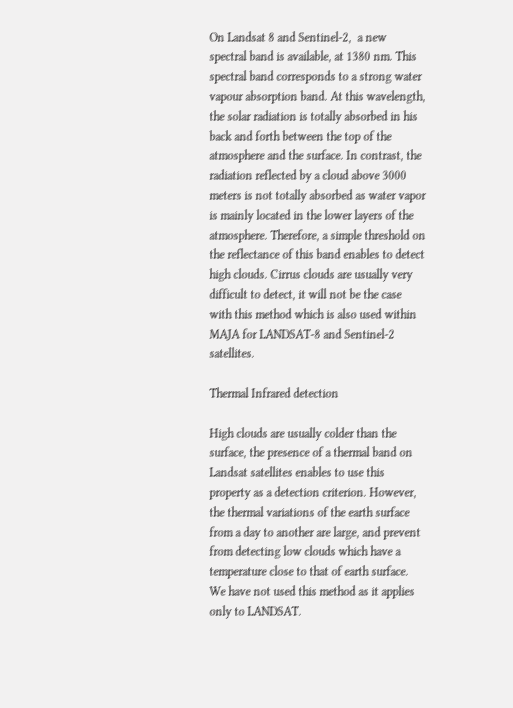On Landsat 8 and Sentinel-2,  a new spectral band is available, at 1380 nm. This spectral band corresponds to a strong water vapour absorption band. At this wavelength, the solar radiation is totally absorbed in his back and forth between the top of the atmosphere and the surface. In contrast, the radiation reflected by a cloud above 3000 meters is not totally absorbed as water vapor is mainly located in the lower layers of the atmosphere. Therefore, a simple threshold on the reflectance of this band enables to detect high clouds. Cirrus clouds are usually very difficult to detect, it will not be the case with this method which is also used within MAJA for LANDSAT-8 and Sentinel-2 satellites.

Thermal Infrared detection

High clouds are usually colder than the surface, the presence of a thermal band on Landsat satellites enables to use this property as a detection criterion. However, the thermal variations of the earth surface from a day to another are large, and prevent from detecting low clouds which have a temperature close to that of earth surface. We have not used this method as it applies only to LANDSAT.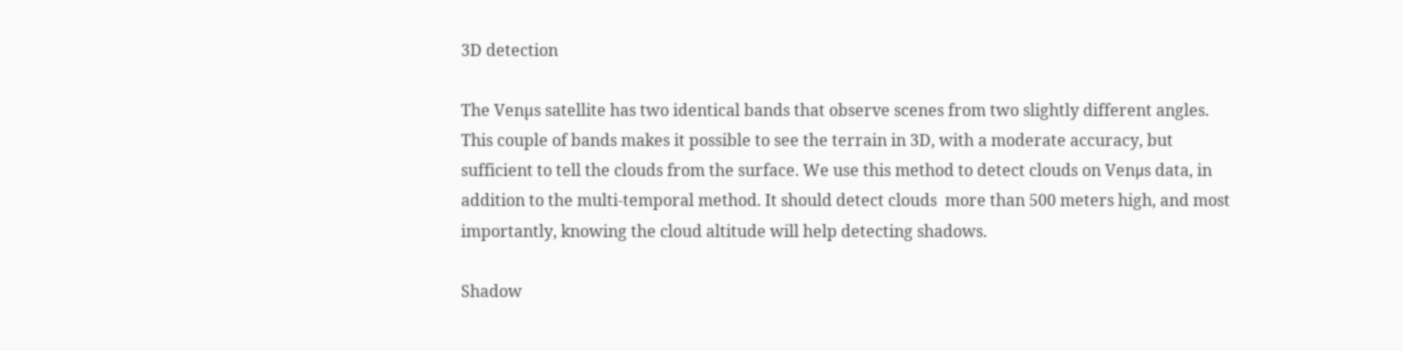3D detection

The Venµs satellite has two identical bands that observe scenes from two slightly different angles. This couple of bands makes it possible to see the terrain in 3D, with a moderate accuracy, but sufficient to tell the clouds from the surface. We use this method to detect clouds on Venμs data, in addition to the multi-temporal method. It should detect clouds  more than 500 meters high, and most importantly, knowing the cloud altitude will help detecting shadows.

Shadow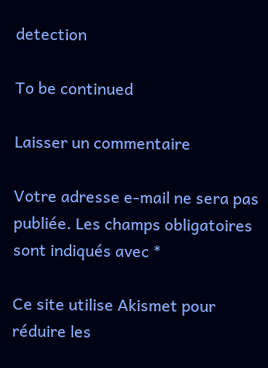detection

To be continued

Laisser un commentaire

Votre adresse e-mail ne sera pas publiée. Les champs obligatoires sont indiqués avec *

Ce site utilise Akismet pour réduire les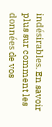indésirables. En savoir plus sur comment les données de vos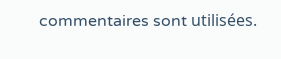commentaires sont utilisées.